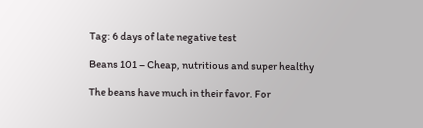Tag: 6 days of late negative test

Beans 101 – Cheap, nutritious and super healthy

The beans have much in their favor. For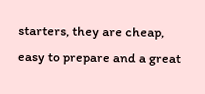starters, they are cheap, easy to prepare and a great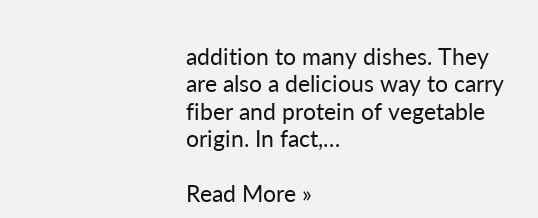addition to many dishes. They are also a delicious way to carry fiber and protein of vegetable origin. In fact,…

Read More »